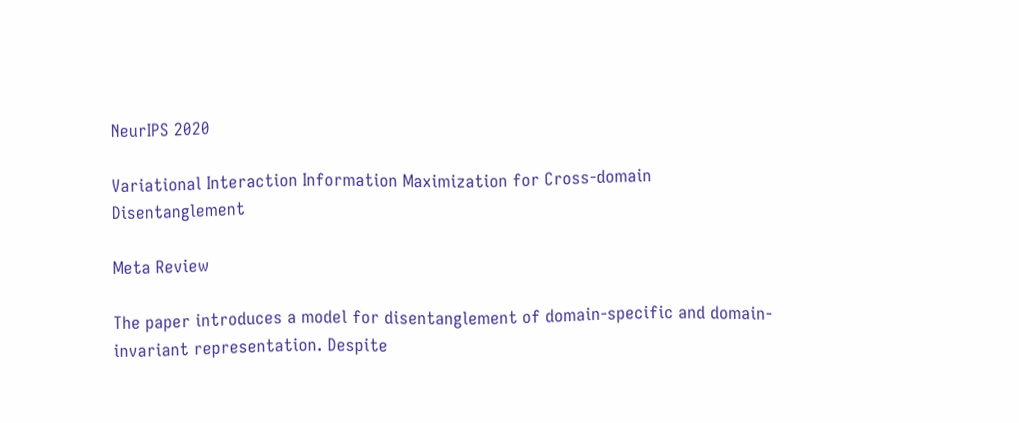NeurIPS 2020

Variational Interaction Information Maximization for Cross-domain Disentanglement

Meta Review

The paper introduces a model for disentanglement of domain-specific and domain-invariant representation. Despite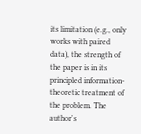its limitation (e.g., only works with paired data), the strength of the paper is in its principled information-theoretic treatment of the problem. The author's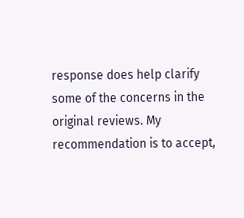response does help clarify some of the concerns in the original reviews. My recommendation is to accept,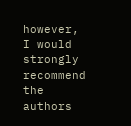however, I would strongly recommend the authors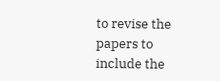to revise the papers to include the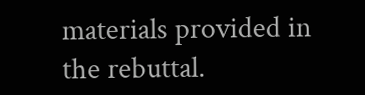materials provided in the rebuttal.